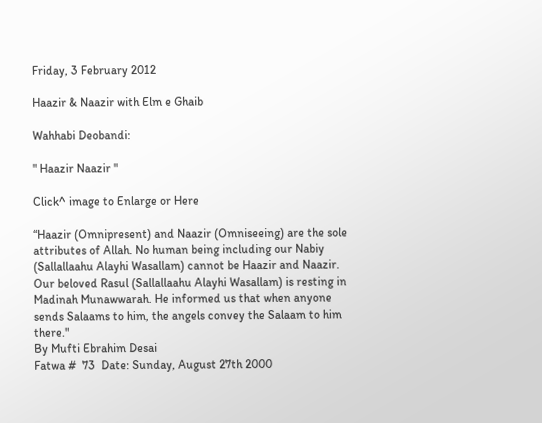Friday, 3 February 2012

Haazir & Naazir with Elm e Ghaib

Wahhabi Deobandi:

" Haazir Naazir "

Click^ image to Enlarge or Here

“Haazir (Omnipresent) and Naazir (Omniseeing) are the sole attributes of Allah. No human being including our Nabiy (Sallallaahu Alayhi Wasallam) cannot be Haazir and Naazir. Our beloved Rasul (Sallallaahu Alayhi Wasallam) is resting in Madinah Munawwarah. He informed us that when anyone sends Salaams to him, the angels convey the Salaam to him there."
By Mufti Ebrahim Desai
Fatwa #  73  Date: Sunday, August 27th 2000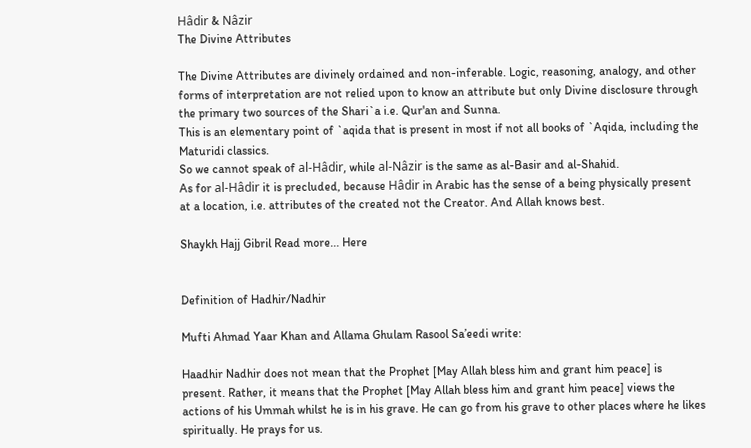Hâdir & Nâzir
The Divine Attributes

The Divine Attributes are divinely ordained and non-inferable. Logic, reasoning, analogy, and other forms of interpretation are not relied upon to know an attribute but only Divine disclosure through the primary two sources of the Shari`a i.e. Qur'an and Sunna.
This is an elementary point of `aqida that is present in most if not all books of `Aqida, including the Maturidi classics.
So we cannot speak of al-Hâdir, while al-Nâzir is the same as al-Basir and al-Shahid.
As for al-Hâdir it is precluded, because Hâdir in Arabic has the sense of a being physically present at a location, i.e. attributes of the created not the Creator. And Allah knows best.

Shaykh Hajj Gibril Read more... Here


Definition of Hadhir/Nadhir

Mufti Ahmad Yaar Khan and Allama Ghulam Rasool Sa’eedi write:

Haadhir Nadhir does not mean that the Prophet [May Allah bless him and grant him peace] is present. Rather, it means that the Prophet [May Allah bless him and grant him peace] views the actions of his Ummah whilst he is in his grave. He can go from his grave to other places where he likes spiritually. He prays for us.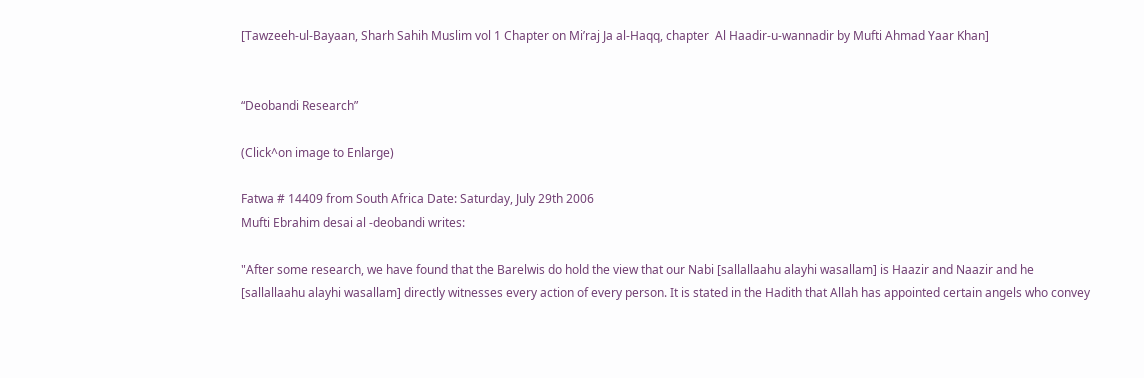[Tawzeeh-ul-Bayaan, Sharh Sahih Muslim vol 1 Chapter on Mi’raj Ja al-Haqq, chapter  Al Haadir-u-wannadir by Mufti Ahmad Yaar Khan]


“Deobandi Research”

(Click^on image to Enlarge)

Fatwa # 14409 from South Africa Date: Saturday, July 29th 2006
Mufti Ebrahim desai al -deobandi writes:

"After some research, we have found that the Barelwis do hold the view that our Nabi [sallallaahu alayhi wasallam] is Haazir and Naazir and he [sallallaahu alayhi wasallam] directly witnesses every action of every person. It is stated in the Hadith that Allah has appointed certain angels who convey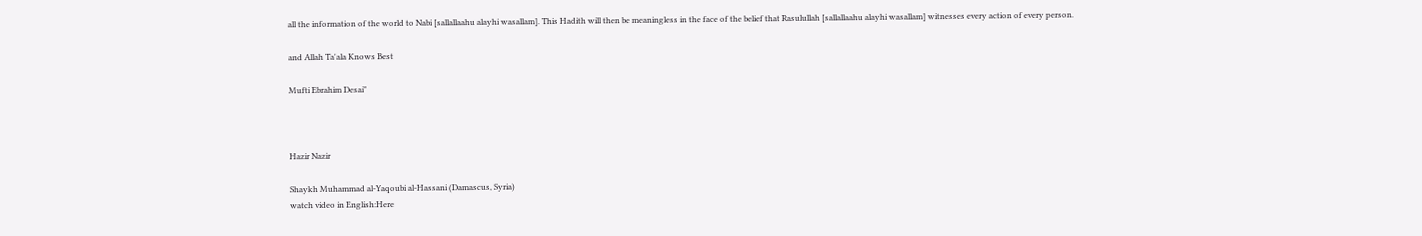all the information of the world to Nabi [sallallaahu alayhi wasallam]. This Hadith will then be meaningless in the face of the belief that Rasulullah [sallallaahu alayhi wasallam] witnesses every action of every person.

and Allah Ta'ala Knows Best

Mufti Ebrahim Desai"



Hazir Nazir

Shaykh Muhammad al-Yaqoubi al-Hassani (Damascus, Syria)
watch video in English:Here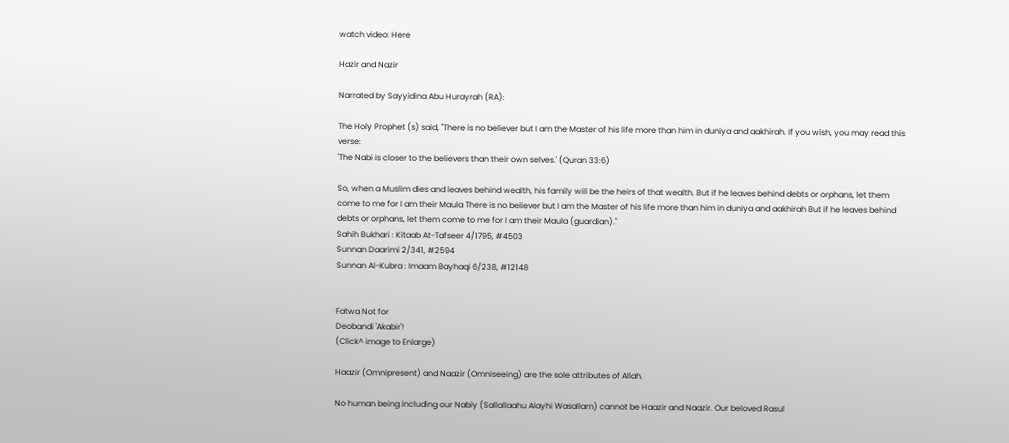watch video: Here

Hazir and Nazir

Narrated by Sayyidina Abu Hurayrah (RA):

The Holy Prophet (s) said, "There is no believer but I am the Master of his life more than him in duniya and aakhirah. If you wish, you may read this verse:
'The Nabi is closer to the believers than their own selves.' (Quran 33:6)

So, when a Muslim dies and leaves behind wealth, his family will be the heirs of that wealth. But if he leaves behind debts or orphans, let them come to me for I am their Maula There is no believer but I am the Master of his life more than him in duniya and aakhirah But if he leaves behind debts or orphans, let them come to me for I am their Maula (guardian)."
Sahih Bukhari : Kitaab At-Tafseer 4/1795, #4503
Sunnan Daarimi 2/341, #2594
Sunnan Al-Kubra : Imaam Bayhaqi 6/238, #12148


Fatwa Not for
Deobandi 'Akabir'!
(Click^ image to Enlarge)

Haazir (Omnipresent) and Naazir (Omniseeing) are the sole attributes of Allah.

No human being including our Nabiy (Sallallaahu Alayhi Wasallam) cannot be Haazir and Naazir. Our beloved Rasul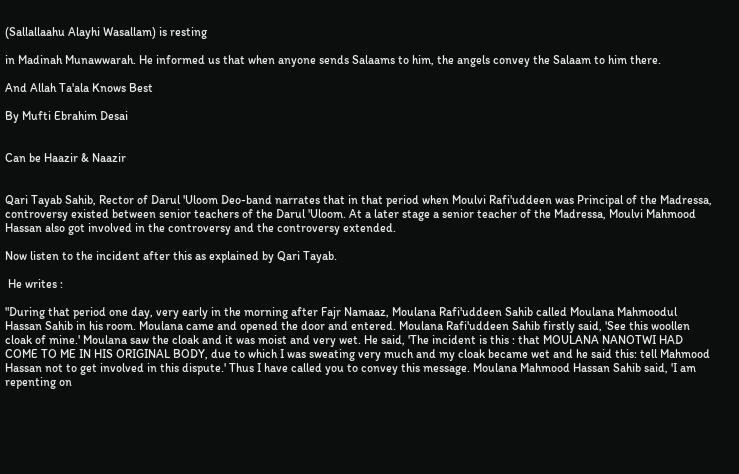(Sallallaahu Alayhi Wasallam) is resting

in Madinah Munawwarah. He informed us that when anyone sends Salaams to him, the angels convey the Salaam to him there.

And Allah Ta'ala Knows Best

By Mufti Ebrahim Desai


Can be Haazir & Naazir


Qari Tayab Sahib, Rector of Darul 'Uloom Deo-band narrates that in that period when Moulvi Rafi'uddeen was Principal of the Madressa, controversy existed between senior teachers of the Darul 'Uloom. At a later stage a senior teacher of the Madressa, Moulvi Mahmood Hassan also got involved in the controversy and the controversy extended.

Now listen to the incident after this as explained by Qari Tayab.

 He writes :

"During that period one day, very early in the morning after Fajr Namaaz, Moulana Rafi'uddeen Sahib called Moulana Mahmoodul Hassan Sahib in his room. Moulana came and opened the door and entered. Moulana Rafi'uddeen Sahib firstly said, 'See this woollen cloak of mine.' Moulana saw the cloak and it was moist and very wet. He said, 'The incident is this : that MOULANA NANOTWI HAD COME TO ME IN HIS ORIGINAL BODY, due to which I was sweating very much and my cloak became wet and he said this: tell Mahmood Hassan not to get involved in this dispute.' Thus I have called you to convey this message. Moulana Mahmood Hassan Sahib said, 'I am repenting on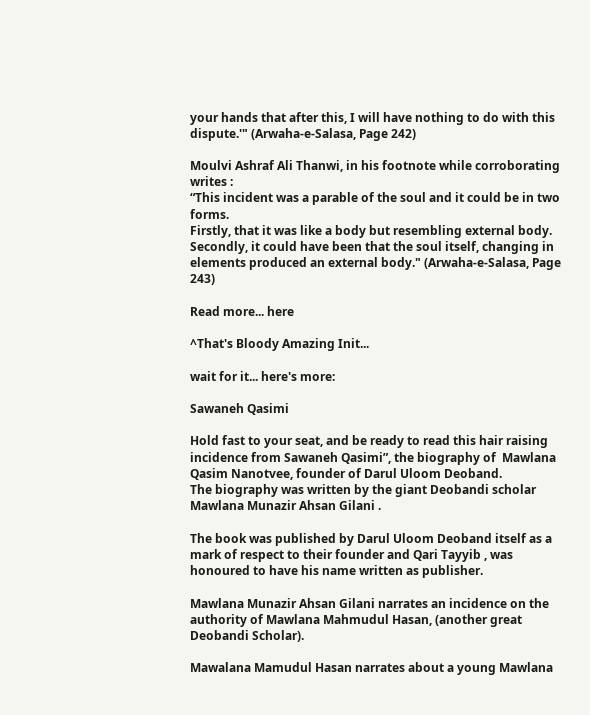your hands that after this, I will have nothing to do with this dispute.'" (Arwaha-e-Salasa, Page 242)

Moulvi Ashraf Ali Thanwi, in his footnote while corroborating writes :
“This incident was a parable of the soul and it could be in two forms.
Firstly, that it was like a body but resembling external body.
Secondly, it could have been that the soul itself, changing in elements produced an external body." (Arwaha-e-Salasa, Page 243)

Read more... here

^That's Bloody Amazing Init...

wait for it... here's more:

Sawaneh Qasimi

Hold fast to your seat, and be ready to read this hair raising incidence from Sawaneh Qasimi”, the biography of  Mawlana Qasim Nanotvee, founder of Darul Uloom Deoband.
The biography was written by the giant Deobandi scholar Mawlana Munazir Ahsan Gilani .

The book was published by Darul Uloom Deoband itself as a mark of respect to their founder and Qari Tayyib , was honoured to have his name written as publisher.

Mawlana Munazir Ahsan Gilani narrates an incidence on the authority of Mawlana Mahmudul Hasan, (another great Deobandi Scholar).

Mawalana Mamudul Hasan narrates about a young Mawlana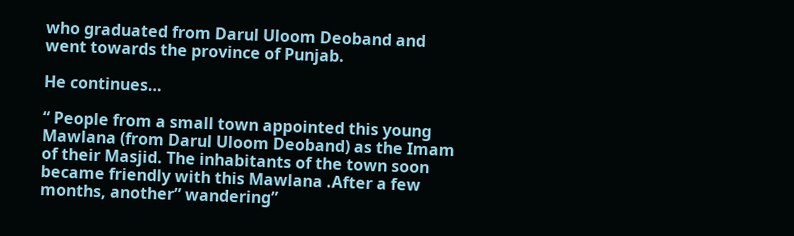who graduated from Darul Uloom Deoband and went towards the province of Punjab.

He continues…

“ People from a small town appointed this young Mawlana (from Darul Uloom Deoband) as the Imam of their Masjid. The inhabitants of the town soon became friendly with this Mawlana .After a few months, another” wandering”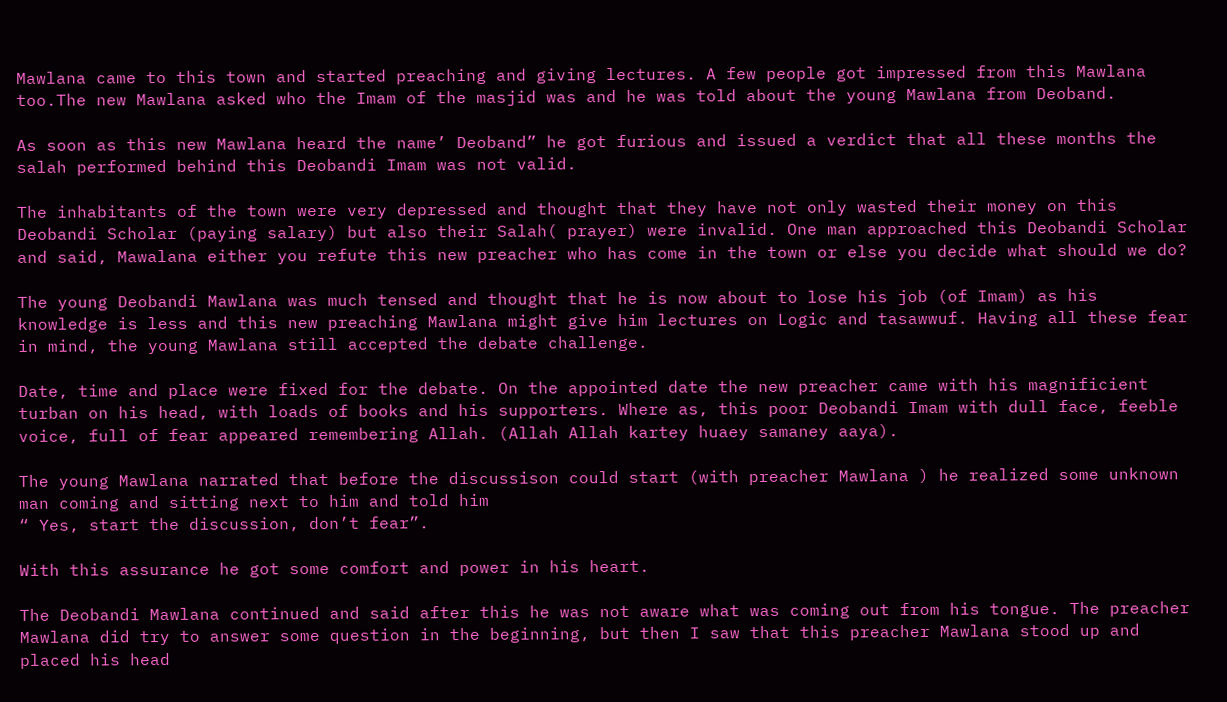Mawlana came to this town and started preaching and giving lectures. A few people got impressed from this Mawlana too.The new Mawlana asked who the Imam of the masjid was and he was told about the young Mawlana from Deoband.

As soon as this new Mawlana heard the name’ Deoband” he got furious and issued a verdict that all these months the salah performed behind this Deobandi Imam was not valid.

The inhabitants of the town were very depressed and thought that they have not only wasted their money on this Deobandi Scholar (paying salary) but also their Salah( prayer) were invalid. One man approached this Deobandi Scholar and said, Mawalana either you refute this new preacher who has come in the town or else you decide what should we do?

The young Deobandi Mawlana was much tensed and thought that he is now about to lose his job (of Imam) as his knowledge is less and this new preaching Mawlana might give him lectures on Logic and tasawwuf. Having all these fear in mind, the young Mawlana still accepted the debate challenge.

Date, time and place were fixed for the debate. On the appointed date the new preacher came with his magnificient turban on his head, with loads of books and his supporters. Where as, this poor Deobandi Imam with dull face, feeble voice, full of fear appeared remembering Allah. (Allah Allah kartey huaey samaney aaya).

The young Mawlana narrated that before the discussison could start (with preacher Mawlana ) he realized some unknown man coming and sitting next to him and told him
“ Yes, start the discussion, don’t fear”.

With this assurance he got some comfort and power in his heart.

The Deobandi Mawlana continued and said after this he was not aware what was coming out from his tongue. The preacher Mawlana did try to answer some question in the beginning, but then I saw that this preacher Mawlana stood up and placed his head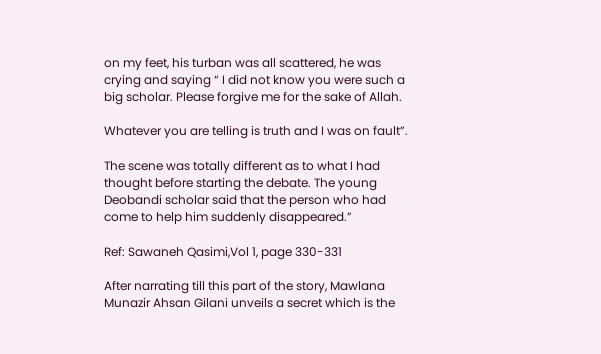on my feet, his turban was all scattered, he was crying and saying “ I did not know you were such a big scholar. Please forgive me for the sake of Allah.

Whatever you are telling is truth and I was on fault”.

The scene was totally different as to what I had thought before starting the debate. The young Deobandi scholar said that the person who had come to help him suddenly disappeared.”

Ref: Sawaneh Qasimi,Vol 1, page 330-331

After narrating till this part of the story, Mawlana Munazir Ahsan Gilani unveils a secret which is the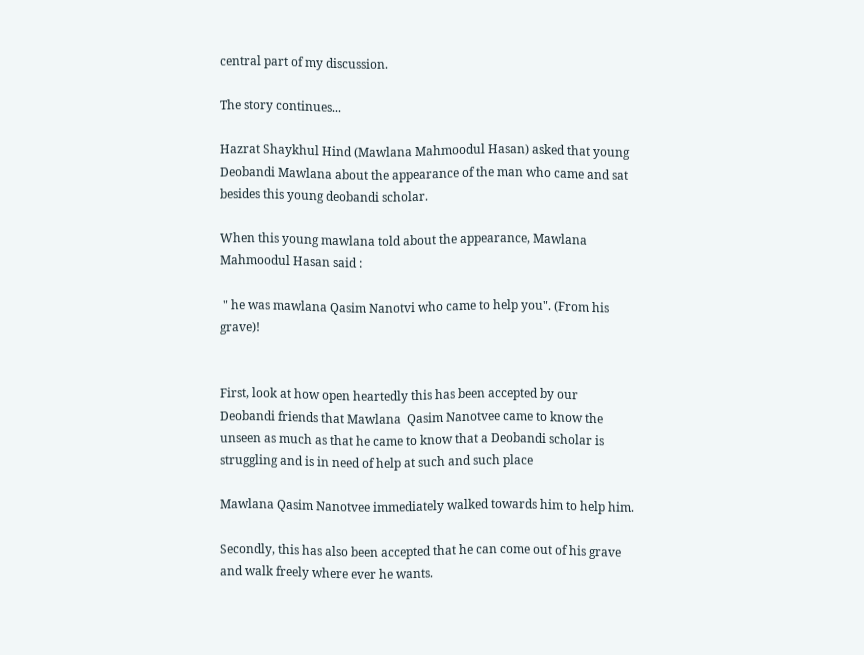central part of my discussion.

The story continues...

Hazrat Shaykhul Hind (Mawlana Mahmoodul Hasan) asked that young Deobandi Mawlana about the appearance of the man who came and sat besides this young deobandi scholar.

When this young mawlana told about the appearance, Mawlana Mahmoodul Hasan said :

 " he was mawlana Qasim Nanotvi who came to help you". (From his grave)!


First, look at how open heartedly this has been accepted by our Deobandi friends that Mawlana  Qasim Nanotvee came to know the unseen as much as that he came to know that a Deobandi scholar is struggling and is in need of help at such and such place

Mawlana Qasim Nanotvee immediately walked towards him to help him.

Secondly, this has also been accepted that he can come out of his grave and walk freely where ever he wants.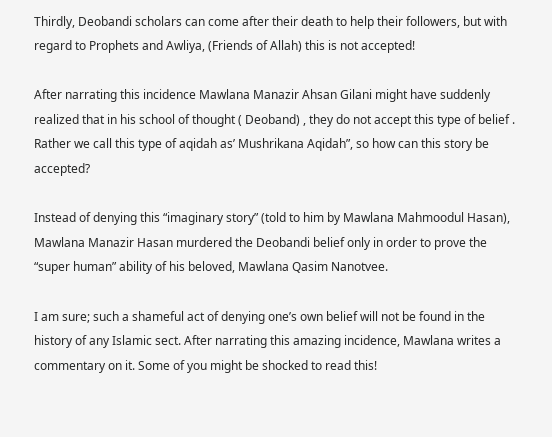Thirdly, Deobandi scholars can come after their death to help their followers, but with regard to Prophets and Awliya, (Friends of Allah) this is not accepted!

After narrating this incidence Mawlana Manazir Ahsan Gilani might have suddenly realized that in his school of thought ( Deoband) , they do not accept this type of belief . Rather we call this type of aqidah as’ Mushrikana Aqidah”, so how can this story be accepted?

Instead of denying this “imaginary story” (told to him by Mawlana Mahmoodul Hasan), Mawlana Manazir Hasan murdered the Deobandi belief only in order to prove the “super human” ability of his beloved, Mawlana Qasim Nanotvee.

I am sure; such a shameful act of denying one’s own belief will not be found in the history of any Islamic sect. After narrating this amazing incidence, Mawlana writes a commentary on it. Some of you might be shocked to read this!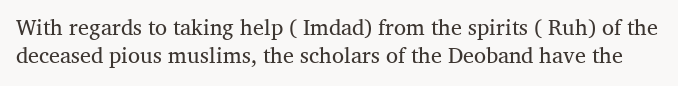With regards to taking help ( Imdad) from the spirits ( Ruh) of the deceased pious muslims, the scholars of the Deoband have the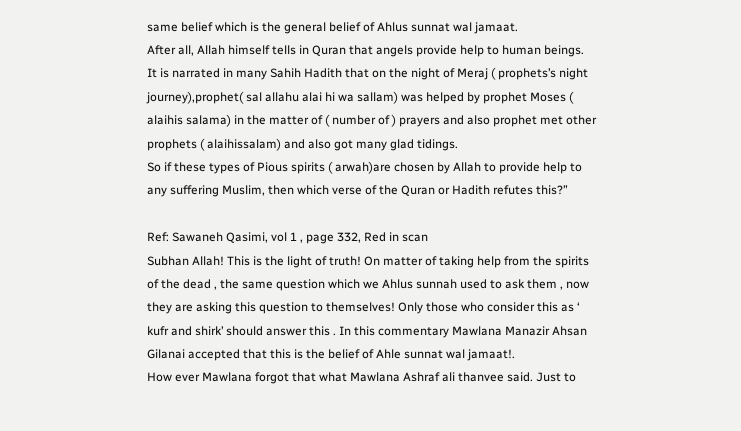same belief which is the general belief of Ahlus sunnat wal jamaat.
After all, Allah himself tells in Quran that angels provide help to human beings.
It is narrated in many Sahih Hadith that on the night of Meraj ( prophets’s night journey),prophet( sal allahu alai hi wa sallam) was helped by prophet Moses ( alaihis salama) in the matter of ( number of ) prayers and also prophet met other prophets ( alaihissalam) and also got many glad tidings.
So if these types of Pious spirits ( arwah)are chosen by Allah to provide help to any suffering Muslim, then which verse of the Quran or Hadith refutes this?”

Ref: Sawaneh Qasimi, vol 1 , page 332, Red in scan
Subhan Allah! This is the light of truth! On matter of taking help from the spirits of the dead , the same question which we Ahlus sunnah used to ask them , now they are asking this question to themselves! Only those who consider this as ‘ kufr and shirk’ should answer this . In this commentary Mawlana Manazir Ahsan Gilanai accepted that this is the belief of Ahle sunnat wal jamaat!.
How ever Mawlana forgot that what Mawlana Ashraf ali thanvee said. Just to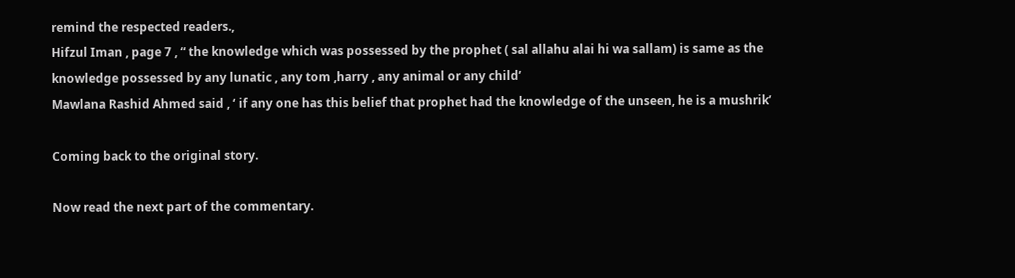remind the respected readers.,
Hifzul Iman , page 7 , “ the knowledge which was possessed by the prophet ( sal allahu alai hi wa sallam) is same as the knowledge possessed by any lunatic , any tom ,harry , any animal or any child’
Mawlana Rashid Ahmed said , ‘ if any one has this belief that prophet had the knowledge of the unseen, he is a mushrik’

Coming back to the original story.

Now read the next part of the commentary.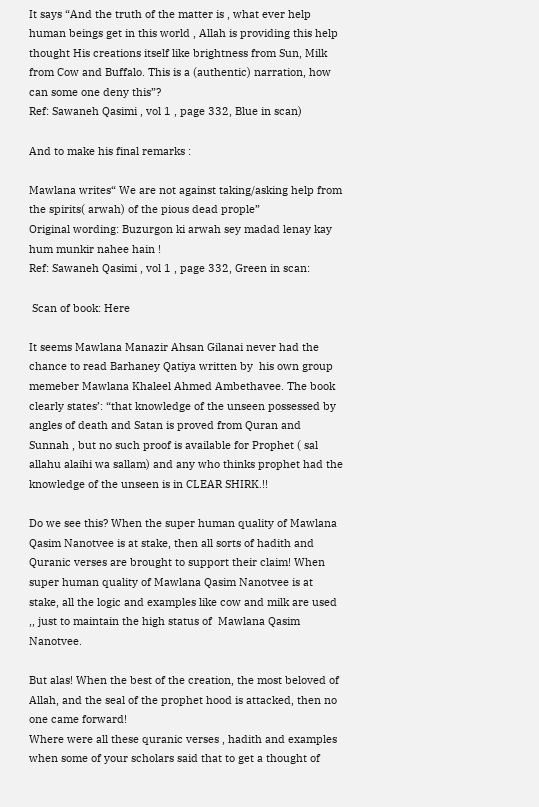It says “And the truth of the matter is , what ever help human beings get in this world , Allah is providing this help thought His creations itself like brightness from Sun, Milk from Cow and Buffalo. This is a (authentic) narration, how can some one deny this”?
Ref: Sawaneh Qasimi , vol 1 , page 332, Blue in scan)

And to make his final remarks :

Mawlana writes“ We are not against taking/asking help from the spirits( arwah) of the pious dead prople”
Original wording: Buzurgon ki arwah sey madad lenay kay hum munkir nahee hain !
Ref: Sawaneh Qasimi , vol 1 , page 332, Green in scan:

 Scan of book: Here

It seems Mawlana Manazir Ahsan Gilanai never had the chance to read Barhaney Qatiya written by  his own group memeber Mawlana Khaleel Ahmed Ambethavee. The book clearly states’: “that knowledge of the unseen possessed by angles of death and Satan is proved from Quran and Sunnah , but no such proof is available for Prophet ( sal allahu alaihi wa sallam) and any who thinks prophet had the knowledge of the unseen is in CLEAR SHIRK.!!

Do we see this? When the super human quality of Mawlana Qasim Nanotvee is at stake, then all sorts of hadith and Quranic verses are brought to support their claim! When super human quality of Mawlana Qasim Nanotvee is at stake, all the logic and examples like cow and milk are used ,, just to maintain the high status of  Mawlana Qasim Nanotvee.

But alas! When the best of the creation, the most beloved of Allah, and the seal of the prophet hood is attacked, then no one came forward!
Where were all these quranic verses , hadith and examples when some of your scholars said that to get a thought of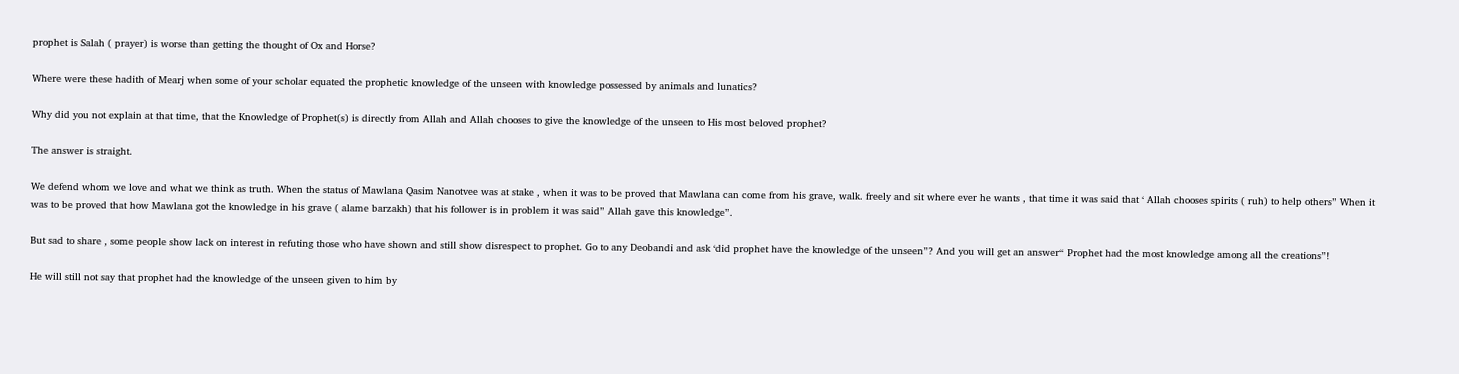prophet is Salah ( prayer) is worse than getting the thought of Ox and Horse?

Where were these hadith of Mearj when some of your scholar equated the prophetic knowledge of the unseen with knowledge possessed by animals and lunatics?

Why did you not explain at that time, that the Knowledge of Prophet(s) is directly from Allah and Allah chooses to give the knowledge of the unseen to His most beloved prophet?

The answer is straight.

We defend whom we love and what we think as truth. When the status of Mawlana Qasim Nanotvee was at stake , when it was to be proved that Mawlana can come from his grave, walk. freely and sit where ever he wants , that time it was said that ‘ Allah chooses spirits ( ruh) to help others” When it was to be proved that how Mawlana got the knowledge in his grave ( alame barzakh) that his follower is in problem it was said” Allah gave this knowledge”.

But sad to share , some people show lack on interest in refuting those who have shown and still show disrespect to prophet. Go to any Deobandi and ask ‘did prophet have the knowledge of the unseen”? And you will get an answer“ Prophet had the most knowledge among all the creations”!

He will still not say that prophet had the knowledge of the unseen given to him by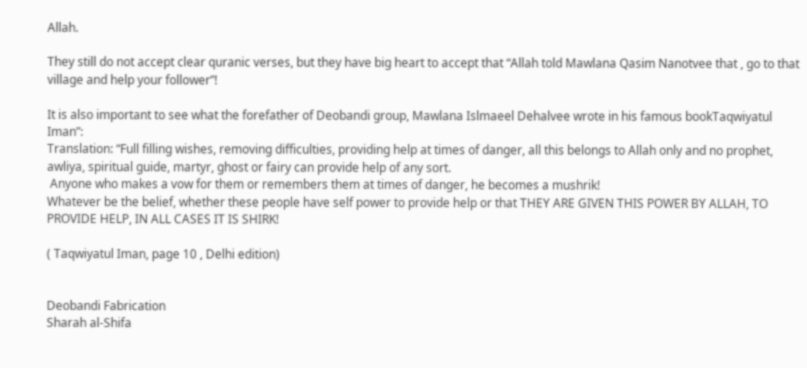Allah.

They still do not accept clear quranic verses, but they have big heart to accept that “Allah told Mawlana Qasim Nanotvee that , go to that village and help your follower”!

It is also important to see what the forefather of Deobandi group, Mawlana Islmaeel Dehalvee wrote in his famous bookTaqwiyatul Iman”:
Translation: “Full filling wishes, removing difficulties, providing help at times of danger, all this belongs to Allah only and no prophet, awliya, spiritual guide, martyr, ghost or fairy can provide help of any sort.
 Anyone who makes a vow for them or remembers them at times of danger, he becomes a mushrik!
Whatever be the belief, whether these people have self power to provide help or that THEY ARE GIVEN THIS POWER BY ALLAH, TO PROVIDE HELP, IN ALL CASES IT IS SHIRK!

( Taqwiyatul Iman, page 10 , Delhi edition)


Deobandi Fabrication
Sharah al-Shifa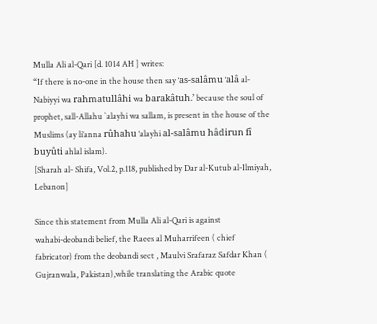Mulla Ali al-Qari [d. 1014 AH ] writes:
“If there is no-one in the house then say ‘as-salâmu ‘alâ al-Nabiyyi wa rahmatullâhi wa barakâtuh.’ because the soul of prophet, sall-Allahu `alayhi wa sallam, is present in the house of the Muslims (ay li’anna rûhahu ‘alayhi al-salâmu hâdirun fî buyûti ahlal islam).
[Sharah al- Shifa, Vol.2, p.118, published by Dar al-Kutub al-Ilmiyah, Lebanon]

Since this statement from Mulla Ali al-Qari is against
wahabi-deobandi belief, the Raees al Muharrifeen ( chief fabricator) from the deobandi sect , Maulvi Srafaraz Safdar Khan ( Gujranwala, Pakistan),while translating the Arabic quote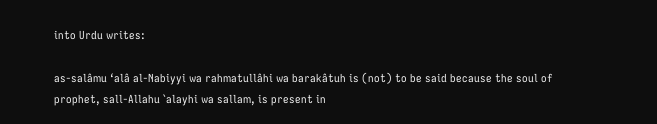into Urdu writes:

as-salâmu ‘alâ al-Nabiyyi wa rahmatullâhi wa barakâtuh is (not) to be said because the soul of prophet, sall-Allahu `alayhi wa sallam, is present in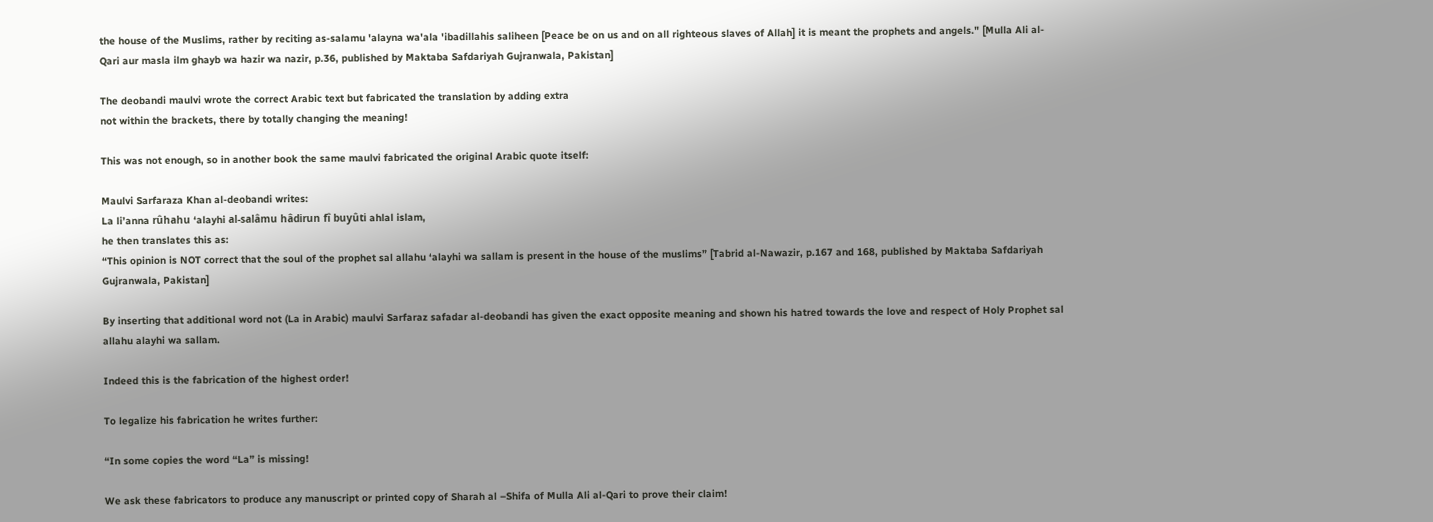the house of the Muslims, rather by reciting as-salamu 'alayna wa'ala 'ibadillahis saliheen [Peace be on us and on all righteous slaves of Allah] it is meant the prophets and angels." [Mulla Ali al- Qari aur masla ilm ghayb wa hazir wa nazir, p.36, published by Maktaba Safdariyah Gujranwala, Pakistan]

The deobandi maulvi wrote the correct Arabic text but fabricated the translation by adding extra
not within the brackets, there by totally changing the meaning!

This was not enough, so in another book the same maulvi fabricated the original Arabic quote itself:

Maulvi Sarfaraza Khan al-deobandi writes:
La li’anna rûhahu ‘alayhi al-salâmu hâdirun fî buyûti ahlal islam,
he then translates this as:
“This opinion is NOT correct that the soul of the prophet sal allahu ‘alayhi wa sallam is present in the house of the muslims” [Tabrid al-Nawazir, p.167 and 168, published by Maktaba Safdariyah Gujranwala, Pakistan]

By inserting that additional word not (La in Arabic) maulvi Sarfaraz safadar al-deobandi has given the exact opposite meaning and shown his hatred towards the love and respect of Holy Prophet sal allahu alayhi wa sallam.

Indeed this is the fabrication of the highest order!

To legalize his fabrication he writes further:

“In some copies the word “La” is missing!

We ask these fabricators to produce any manuscript or printed copy of Sharah al –Shifa of Mulla Ali al-Qari to prove their claim!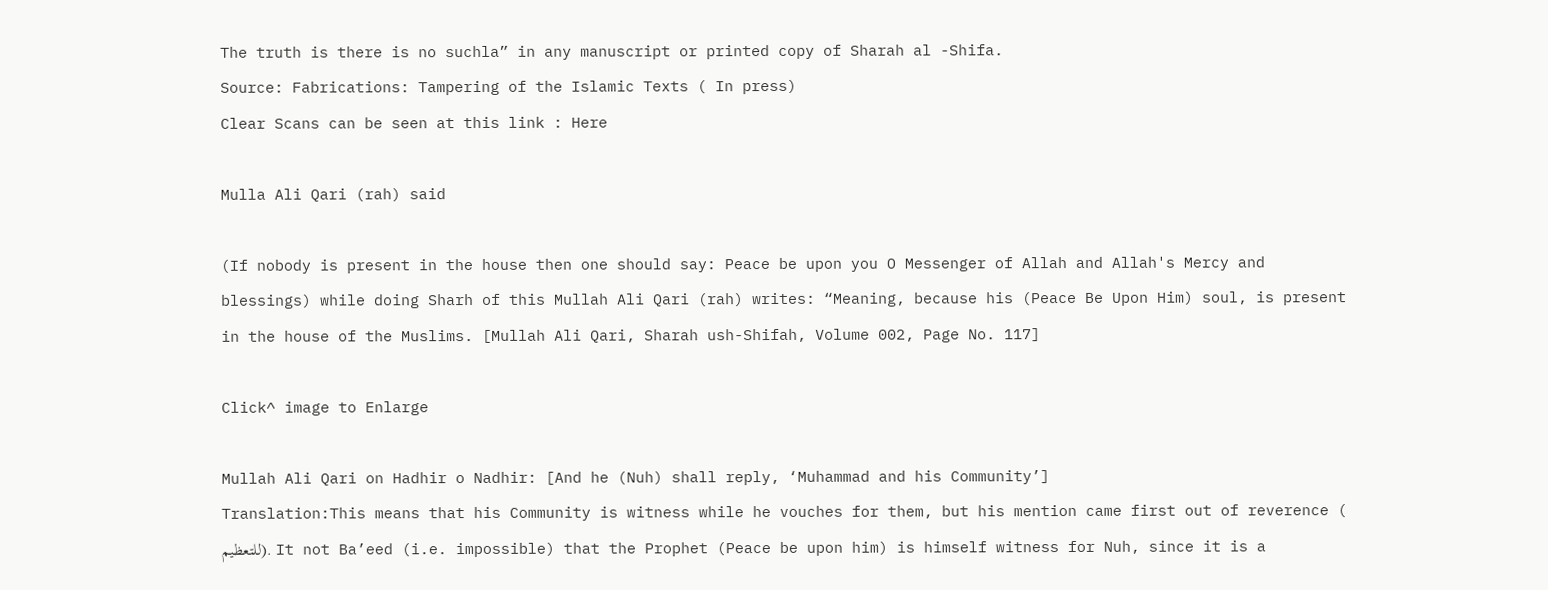The truth is there is no suchla” in any manuscript or printed copy of Sharah al -Shifa.
Source: Fabrications: Tampering of the Islamic Texts ( In press)
Clear Scans can be seen at this link : Here

Mulla Ali Qari (rah) said

(If nobody is present in the house then one should say: Peace be upon you O Messenger of Allah and Allah's Mercy and blessings) while doing Sharh of this Mullah Ali Qari (rah) writes: “Meaning, because his (Peace Be Upon Him) soul, is present in the house of the Muslims. [Mullah Ali Qari, Sharah ush-Shifah, Volume 002, Page No. 117]

Click^ image to Enlarge

Mullah Ali Qari on Hadhir o Nadhir: [And he (Nuh) shall reply, ‘Muhammad and his Community’]
Translation:This means that his Community is witness while he vouches for them, but his mention came first out of reverence (
للتعظيم). It not Ba’eed (i.e. impossible) that the Prophet (Peace be upon him) is himself witness for Nuh, since it is a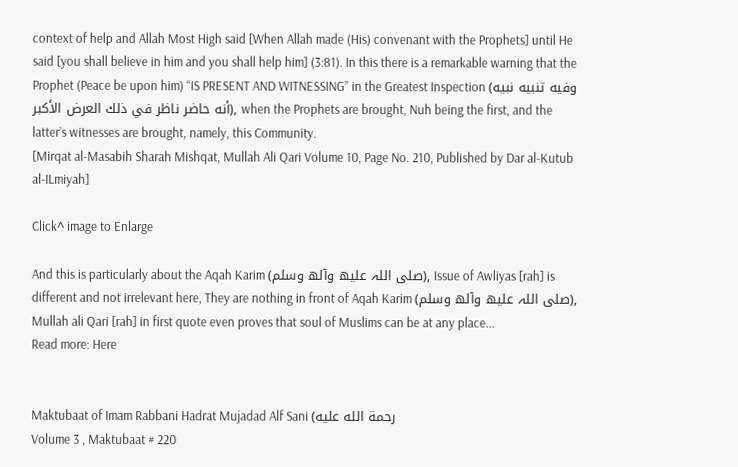context of help and Allah Most High said [When Allah made (His) convenant with the Prophets] until He said [you shall believe in him and you shall help him] (3:81). In this there is a remarkable warning that the Prophet (Peace be upon him) “IS PRESENT AND WITNESSING” in the Greatest Inspection (وفيه تنبيه نبيه أنه حاضر ناظر في ذلك العرض الأكبر), when the Prophets are brought, Nuh being the first, and the latter’s witnesses are brought, namely, this Community.
[Mirqat al-Masabih Sharah Mishqat, Mullah Ali Qari Volume 10, Page No. 210, Published by Dar al-Kutub al-ILmiyah]

Click^ image to Enlarge

And this is particularly about the Aqah Karim (صلی اللہ علیھ وآلھ وسلم), Issue of Awliyas [rah] is different and not irrelevant here, They are nothing in front of Aqah Karim (صلی اللہ علیھ وآلھ وسلم),  Mullah ali Qari [rah] in first quote even proves that soul of Muslims can be at any place...
Read more: Here


Maktubaat of Imam Rabbani Hadrat Mujadad Alf Sani (رحمة الله عليه
Volume 3 , Maktubaat # 220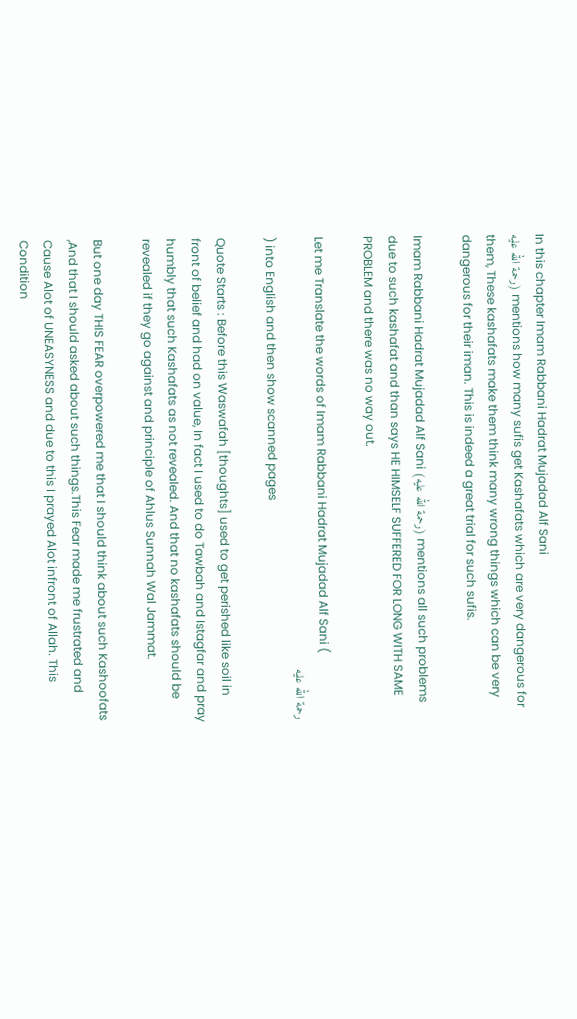In this chapter Imam Rabbani Hadrat Mujadad Alf Sani
رحمة الله عليه) mentions how many sufis get Kashafats which are very dangerous for them, These kashafats make them think many wrong things which can be very dangerous for their iman. This is indeed a great trial for such sufis.

Imam Rabbani Hadrat Mujadad Alf Sani (رحمة الله عليه) mentions all such problems due to such kashafat and than says HE HIMSELF SUFFERED FOR LONG WITH SAME PROBLEM and there was no way out.

Let me Translate the words of Imam Rabbani Hadrat Mujadad Alf Sani (
رحمة الله عليه
) into English and then show scanned pages

Quote Starts : Before this Waswafah [thoughts] used to get perished like soil in front of belief and had on value, In fact I used to do Tawbah and Istagfar and pray humbly that such Kashafats as not revealed. And that no kashafats should be revealed if they go against and principle of Ahlus Sunnah Wal Jammat.

But one day THIS FEAR overpowered me that I should think about such Kashoofats ,And that I should asked about such things.This Fear made me frustrated and Cause Alot of UNEASYNESS and due to this I prayed Alot infront of Allah. This Condition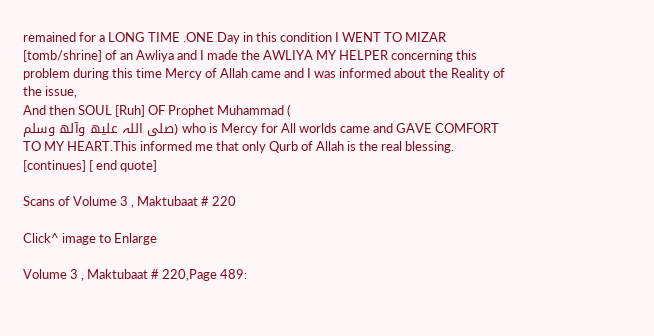remained for a LONG TIME .ONE Day in this condition I WENT TO MIZAR [tomb/shrine] of an Awliya and I made the AWLIYA MY HELPER concerning this problem during this time Mercy of Allah came and I was informed about the Reality of the issue,
And then SOUL [Ruh] OF Prophet Muhammad (
صلی اللہ علیھ وآلھ وسلم) who is Mercy for All worlds came and GAVE COMFORT TO MY HEART.This informed me that only Qurb of Allah is the real blessing. [continues] [ end quote]

Scans of Volume 3 , Maktubaat # 220

Click^ image to Enlarge

Volume 3 , Maktubaat # 220,Page 489: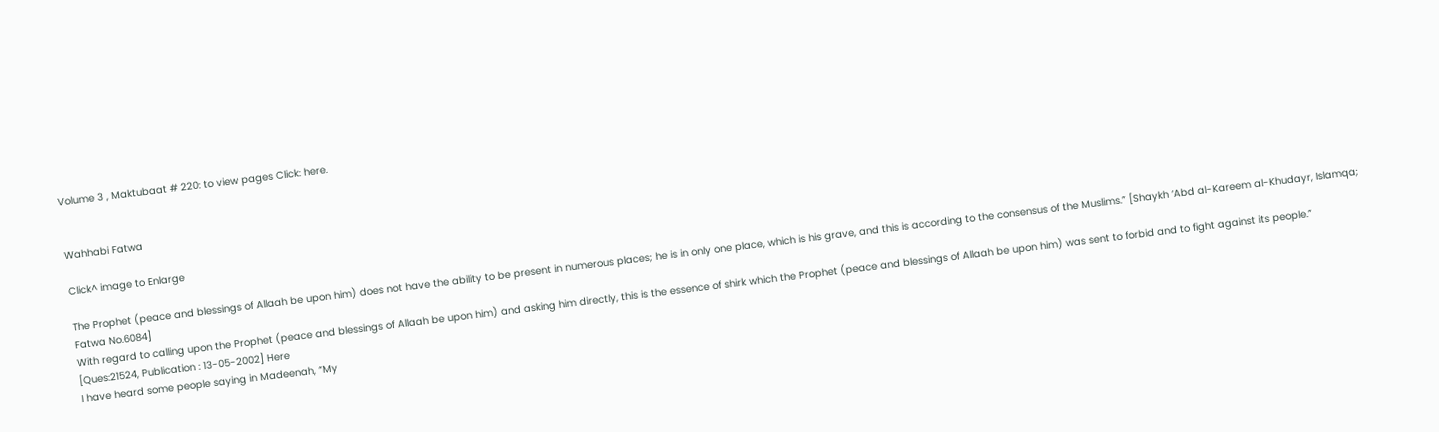Volume 3 , Maktubaat # 220: to view pages Click: here.


Wahhabi Fatwa

Click^ image to Enlarge

The Prophet (peace and blessings of Allaah be upon him) does not have the ability to be present in numerous places; he is in only one place, which is his grave, and this is according to the consensus of the Muslims.” [Shaykh ‘Abd al-Kareem al-Khudayr, Islamqa; Fatwa No.6084]
With regard to calling upon the Prophet (peace and blessings of Allaah be upon him) and asking him directly, this is the essence of shirk which the Prophet (peace and blessings of Allaah be upon him) was sent to forbid and to fight against its people.” [Ques:21524, Publication : 13-05-2002] Here
I have heard some people saying in Madeenah, “My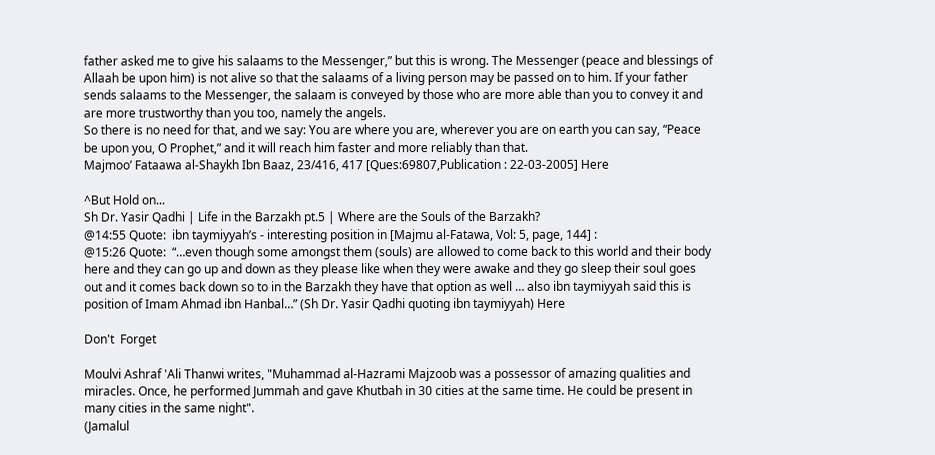father asked me to give his salaams to the Messenger,” but this is wrong. The Messenger (peace and blessings of Allaah be upon him) is not alive so that the salaams of a living person may be passed on to him. If your father sends salaams to the Messenger, the salaam is conveyed by those who are more able than you to convey it and are more trustworthy than you too, namely the angels.
So there is no need for that, and we say: You are where you are, wherever you are on earth you can say, “Peace be upon you, O Prophet,” and it will reach him faster and more reliably than that.
Majmoo’ Fataawa al-Shaykh Ibn Baaz, 23/416, 417 [Ques:69807,Publication : 22-03-2005] Here

^But Hold on...
Sh Dr. Yasir Qadhi | Life in the Barzakh pt.5 | Where are the Souls of the Barzakh?
@14:55 Quote:  ibn taymiyyah’s - interesting position in [Majmu al-Fatawa, Vol: 5, page, 144] :
@15:26 Quote:  “…even though some amongst them (souls) are allowed to come back to this world and their body here and they can go up and down as they please like when they were awake and they go sleep their soul goes out and it comes back down so to in the Barzakh they have that option as well … also ibn taymiyyah said this is position of Imam Ahmad ibn Hanbal…” (Sh Dr. Yasir Qadhi quoting ibn taymiyyah) Here

Don't  Forget

Moulvi Ashraf 'Ali Thanwi writes, "Muhammad al-Hazrami Majzoob was a possessor of amazing qualities and miracles. Once, he performed Jummah and gave Khutbah in 30 cities at the same time. He could be present in many cities in the same night".
(Jamalul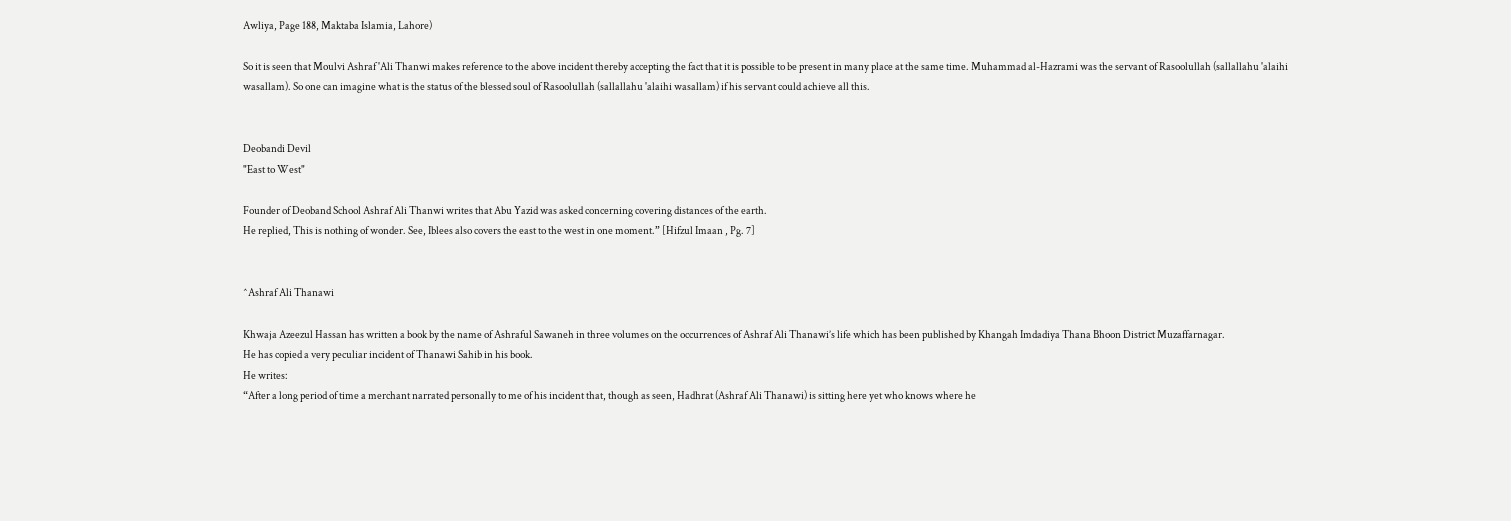Awliya, Page 188, Maktaba Islamia, Lahore)

So it is seen that Moulvi Ashraf 'Ali Thanwi makes reference to the above incident thereby accepting the fact that it is possible to be present in many place at the same time. Muhammad al-Hazrami was the servant of Rasoolullah (sallallahu 'alaihi wasallam). So one can imagine what is the status of the blessed soul of Rasoolullah (sallallahu 'alaihi wasallam) if his servant could achieve all this.


Deobandi Devil
"East to West"

Founder of Deoband School Ashraf Ali Thanwi writes that Abu Yazid was asked concerning covering distances of the earth.
He replied, This is nothing of wonder. See, Iblees also covers the east to the west in one moment.” [Hifzul Imaan , Pg. 7]


^Ashraf Ali Thanawi

Khwaja Azeezul Hassan has written a book by the name of Ashraful Sawaneh in three volumes on the occurrences of Ashraf Ali Thanawi’s life which has been published by Khangah Imdadiya Thana Bhoon District Muzaffarnagar.
He has copied a very peculiar incident of Thanawi Sahib in his book.
He writes:
“After a long period of time a merchant narrated personally to me of his incident that, though as seen, Hadhrat (Ashraf Ali Thanawi) is sitting here yet who knows where he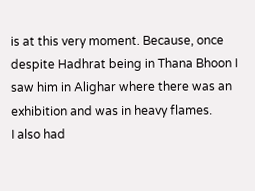is at this very moment. Because, once despite Hadhrat being in Thana Bhoon I saw him in Alighar where there was an exhibition and was in heavy flames.
I also had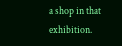a shop in that exhibition.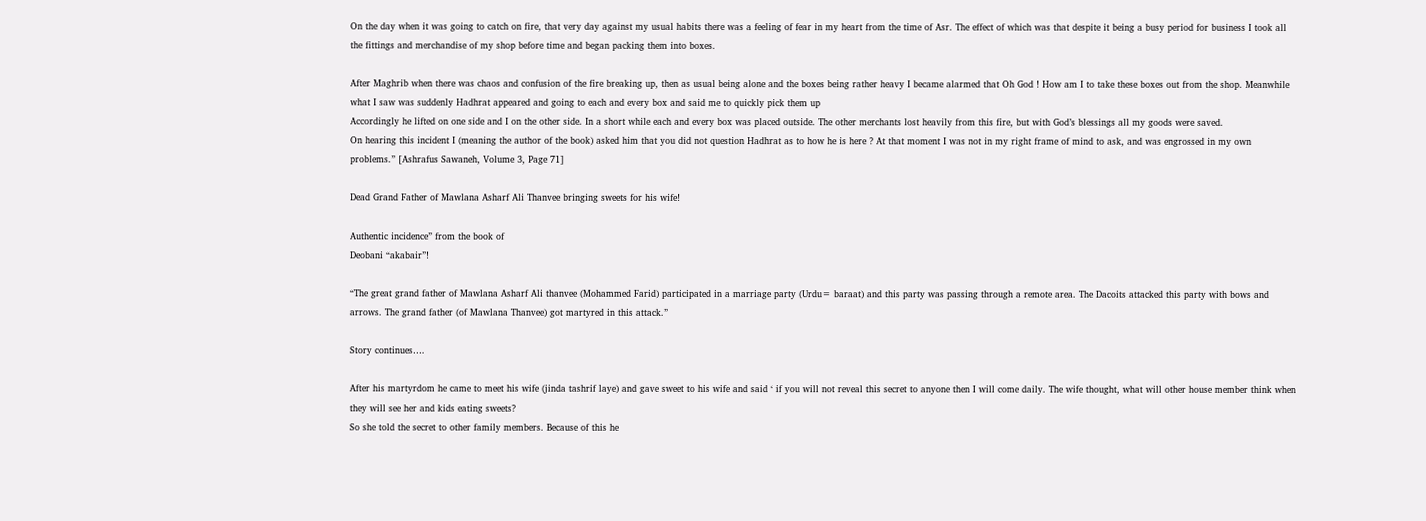On the day when it was going to catch on fire, that very day against my usual habits there was a feeling of fear in my heart from the time of Asr. The effect of which was that despite it being a busy period for business I took all the fittings and merchandise of my shop before time and began packing them into boxes.

After Maghrib when there was chaos and confusion of the fire breaking up, then as usual being alone and the boxes being rather heavy I became alarmed that Oh God ! How am I to take these boxes out from the shop. Meanwhile what I saw was suddenly Hadhrat appeared and going to each and every box and said me to quickly pick them up
Accordingly he lifted on one side and I on the other side. In a short while each and every box was placed outside. The other merchants lost heavily from this fire, but with God’s blessings all my goods were saved.
On hearing this incident I (meaning the author of the book) asked him that you did not question Hadhrat as to how he is here ? At that moment I was not in my right frame of mind to ask, and was engrossed in my own problems.” [Ashrafus Sawaneh, Volume 3, Page 71]

Dead Grand Father of Mawlana Asharf Ali Thanvee bringing sweets for his wife!

Authentic incidence” from the book of
Deobani “akabair”!

“The great grand father of Mawlana Asharf Ali thanvee (Mohammed Farid) participated in a marriage party (Urdu= baraat) and this party was passing through a remote area. The Dacoits attacked this party with bows and arrows. The grand father (of Mawlana Thanvee) got martyred in this attack.”

Story continues….

After his martyrdom he came to meet his wife (jinda tashrif laye) and gave sweet to his wife and said ‘ if you will not reveal this secret to anyone then I will come daily. The wife thought, what will other house member think when they will see her and kids eating sweets?
So she told the secret to other family members. Because of this he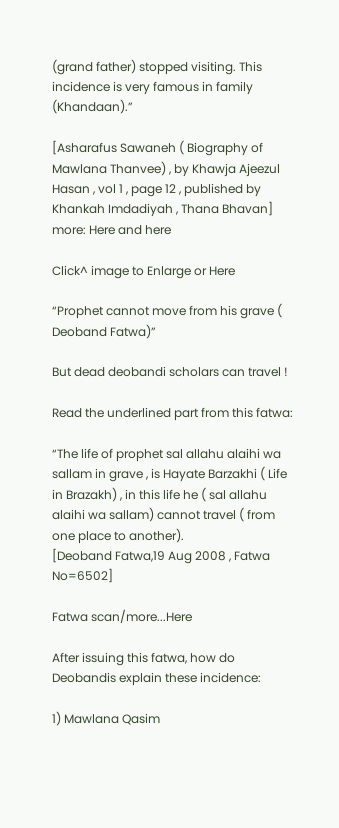(grand father) stopped visiting. This incidence is very famous in family (Khandaan).”

[Asharafus Sawaneh ( Biography of Mawlana Thanvee) , by Khawja Ajeezul Hasan , vol 1 , page 12 , published by Khankah Imdadiyah , Thana Bhavan] more: Here and here

Click^ image to Enlarge or Here

“Prophet cannot move from his grave ( Deoband Fatwa)”

But dead deobandi scholars can travel !

Read the underlined part from this fatwa:

“The life of prophet sal allahu alaihi wa sallam in grave , is Hayate Barzakhi ( Life in Brazakh) , in this life he ( sal allahu alaihi wa sallam) cannot travel ( from one place to another).
[Deoband Fatwa,19 Aug 2008 , Fatwa No=6502]

Fatwa scan/more...Here

After issuing this fatwa, how do Deobandis explain these incidence:

1) Mawlana Qasim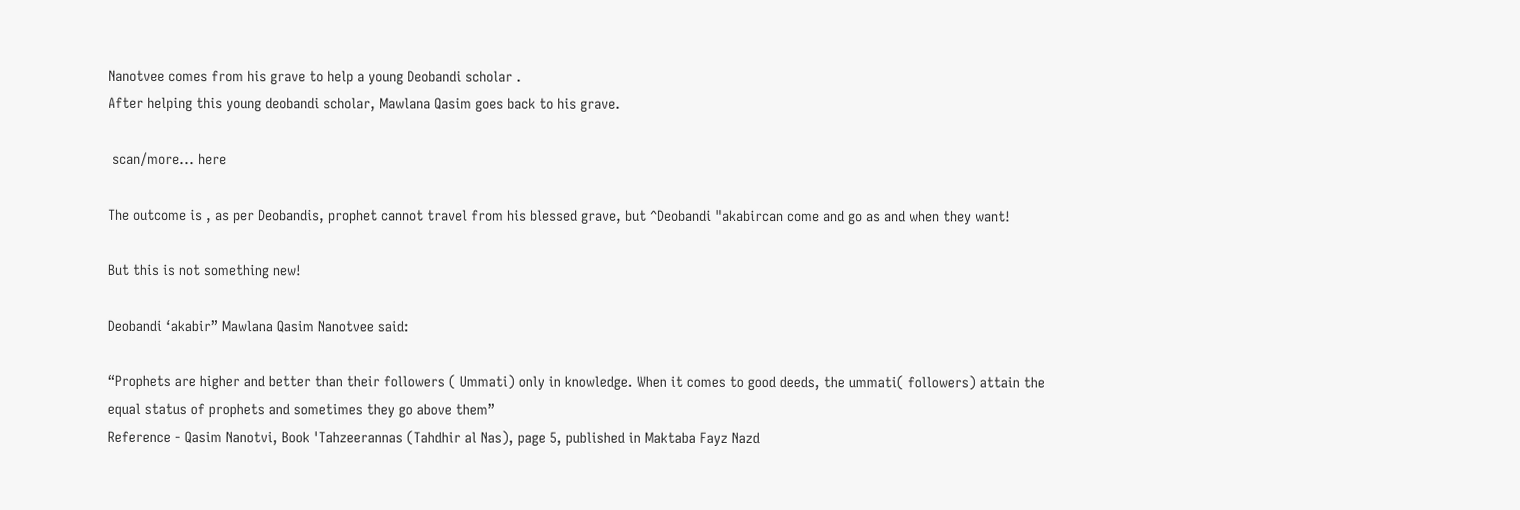Nanotvee comes from his grave to help a young Deobandi scholar .
After helping this young deobandi scholar, Mawlana Qasim goes back to his grave.

 scan/more... here

The outcome is , as per Deobandis, prophet cannot travel from his blessed grave, but ^Deobandi "akabircan come and go as and when they want!

But this is not something new!

Deobandi ‘akabir” Mawlana Qasim Nanotvee said:

“Prophets are higher and better than their followers ( Ummati) only in knowledge. When it comes to good deeds, the ummati( followers) attain the equal status of prophets and sometimes they go above them”
Reference - Qasim Nanotvi, Book 'Tahzeerannas (Tahdhir al Nas), page 5, published in Maktaba Fayz Nazd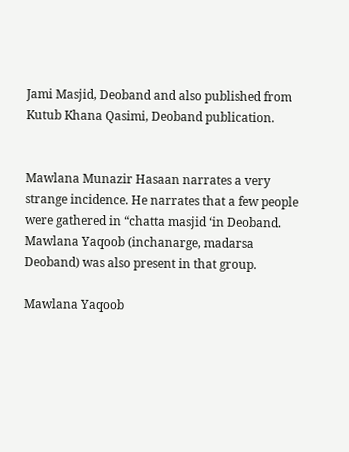Jami Masjid, Deoband and also published from Kutub Khana Qasimi, Deoband publication.


Mawlana Munazir Hasaan narrates a very strange incidence. He narrates that a few people were gathered in “chatta masjid ‘in Deoband.  Mawlana Yaqoob (inchanarge, madarsa Deoband) was also present in that group.

Mawlana Yaqoob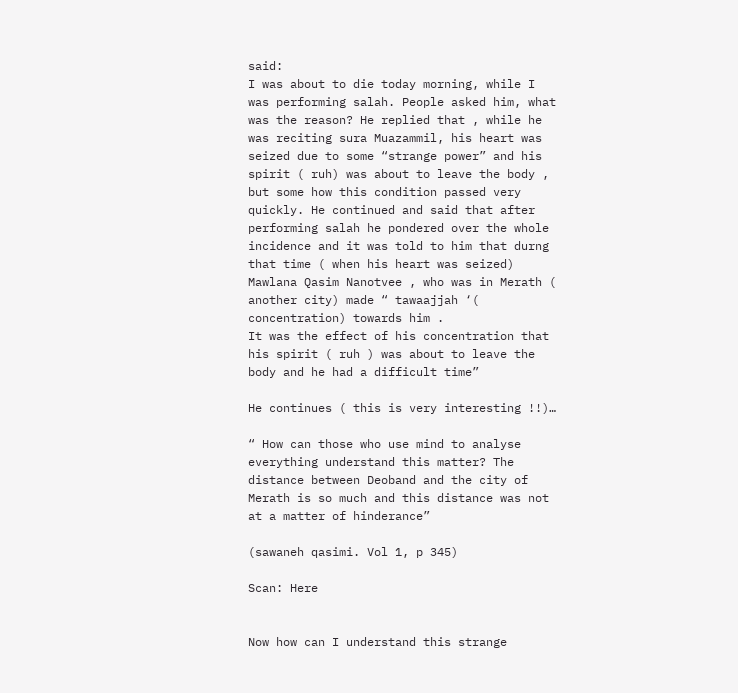said:
I was about to die today morning, while I was performing salah. People asked him, what was the reason? He replied that , while he was reciting sura Muazammil, his heart was seized due to some “strange power” and his spirit ( ruh) was about to leave the body , but some how this condition passed very quickly. He continued and said that after performing salah he pondered over the whole incidence and it was told to him that durng that time ( when his heart was seized) Mawlana Qasim Nanotvee , who was in Merath ( another city) made “ tawaajjah ‘( concentration) towards him .
It was the effect of his concentration that his spirit ( ruh ) was about to leave the body and he had a difficult time”

He continues ( this is very interesting !!)…

“ How can those who use mind to analyse everything understand this matter? The distance between Deoband and the city of Merath is so much and this distance was not at a matter of hinderance”

(sawaneh qasimi. Vol 1, p 345)

Scan: Here


Now how can I understand this strange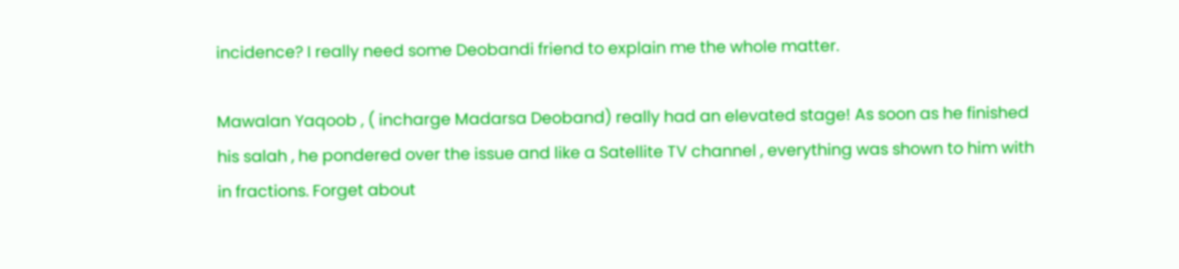incidence? I really need some Deobandi friend to explain me the whole matter.

Mawalan Yaqoob , ( incharge Madarsa Deoband) really had an elevated stage! As soon as he finished his salah , he pondered over the issue and like a Satellite TV channel , everything was shown to him with in fractions. Forget about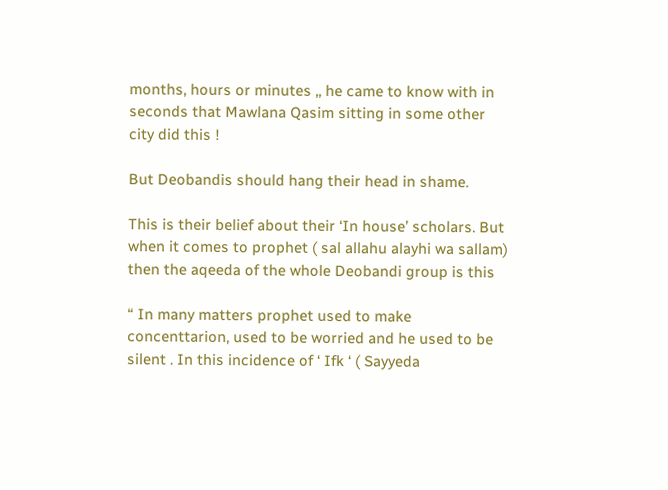months, hours or minutes ,, he came to know with in seconds that Mawlana Qasim sitting in some other city did this !

But Deobandis should hang their head in shame.

This is their belief about their ‘In house’ scholars. But when it comes to prophet ( sal allahu alayhi wa sallam) then the aqeeda of the whole Deobandi group is this

“ In many matters prophet used to make concenttarion, used to be worried and he used to be silent . In this incidence of ‘ Ifk ‘ ( Sayyeda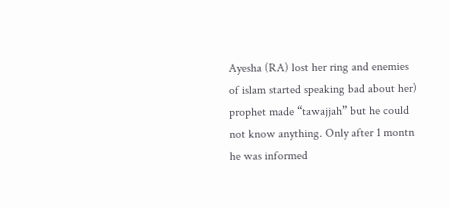Ayesha (RA) lost her ring and enemies of islam started speaking bad about her) prophet made “tawajjah” but he could not know anything. Only after 1 montn he was informed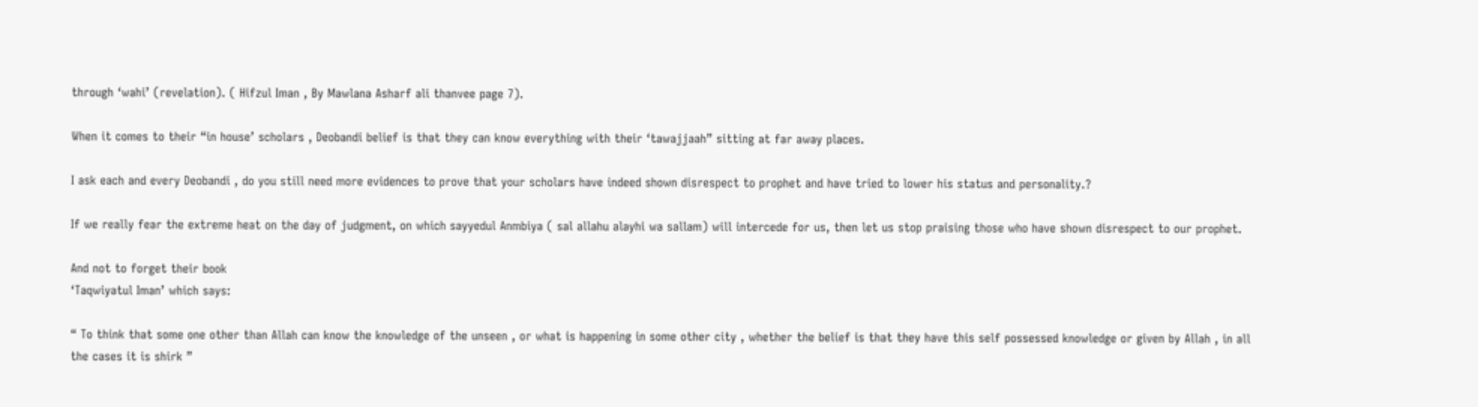through ‘wahi’ (revelation). ( Hifzul Iman , By Mawlana Asharf ali thanvee page 7).

When it comes to their “in house’ scholars , Deobandi belief is that they can know everything with their ‘tawajjaah” sitting at far away places.

I ask each and every Deobandi , do you still need more evidences to prove that your scholars have indeed shown disrespect to prophet and have tried to lower his status and personality.?

If we really fear the extreme heat on the day of judgment, on which sayyedul Anmbiya ( sal allahu alayhi wa sallam) will intercede for us, then let us stop praising those who have shown disrespect to our prophet.

And not to forget their book
‘Taqwiyatul Iman’ which says:

“ To think that some one other than Allah can know the knowledge of the unseen , or what is happening in some other city , whether the belief is that they have this self possessed knowledge or given by Allah , in all the cases it is shirk ”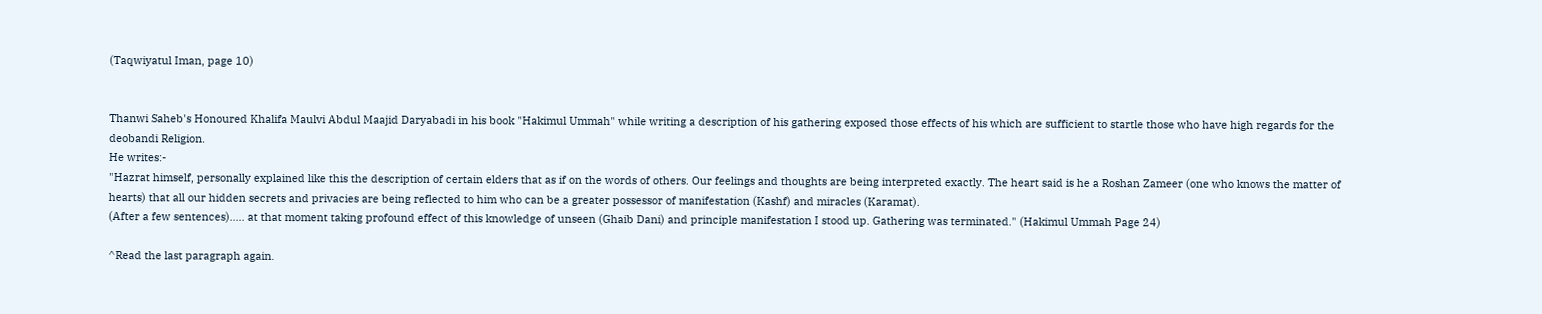(Taqwiyatul Iman, page 10)


Thanwi Saheb's Honoured Khalifa Maulvi Abdul Maajid Daryabadi in his book "Hakimul Ummah" while writing a description of his gathering exposed those effects of his which are sufficient to startle those who have high regards for the deobandi Religion.
He writes:-
"Hazrat himself, personally explained like this the description of certain elders that as if on the words of others. Our feelings and thoughts are being interpreted exactly. The heart said is he a Roshan Zameer (one who knows the matter of hearts) that all our hidden secrets and privacies are being reflected to him who can be a greater possessor of manifestation (Kashf) and miracles (Karamat).
(After a few sentences)….. at that moment taking profound effect of this knowledge of unseen (Ghaib Dani) and principle manifestation I stood up. Gathering was terminated." (Hakimul Ummah Page 24)

^Read the last paragraph again.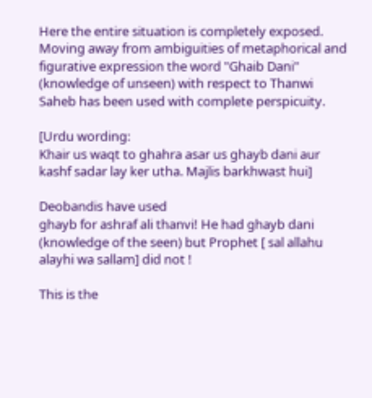Here the entire situation is completely exposed. Moving away from ambiguities of metaphorical and figurative expression the word "Ghaib Dani" (knowledge of unseen) with respect to Thanwi Saheb has been used with complete perspicuity.

[Urdu wording:
Khair us waqt to ghahra asar us ghayb dani aur kashf sadar lay ker utha. Majlis barkhwast hui]

Deobandis have used
ghayb for ashraf ali thanvi! He had ghayb dani (knowledge of the seen) but Prophet [ sal allahu alayhi wa sallam] did not !

This is the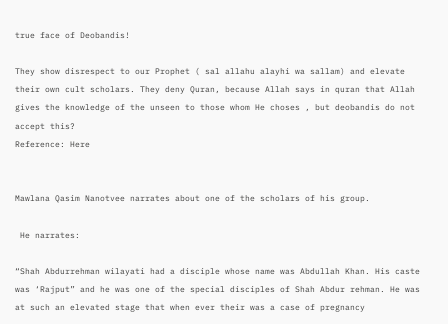true face of Deobandis!

They show disrespect to our Prophet ( sal allahu alayhi wa sallam) and elevate their own cult scholars. They deny Quran, because Allah says in quran that Allah gives the knowledge of the unseen to those whom He choses , but deobandis do not accept this?
Reference: Here


Mawlana Qasim Nanotvee narrates about one of the scholars of his group.

 He narrates:

“Shah Abdurrehman wilayati had a disciple whose name was Abdullah Khan. His caste was ‘Rajput” and he was one of the special disciples of Shah Abdur rehman. He was at such an elevated stage that when ever their was a case of pregnancy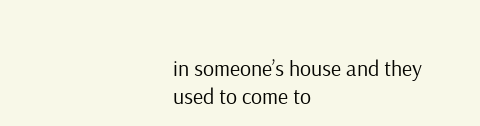in someone’s house and they used to come to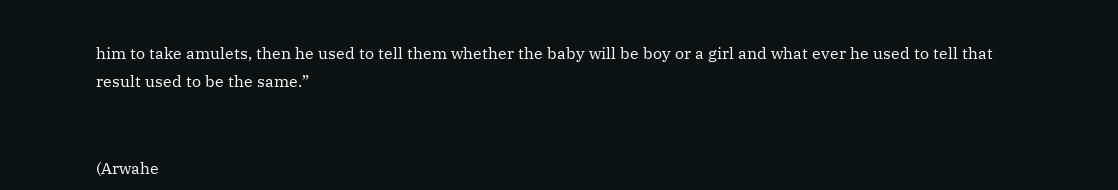him to take amulets, then he used to tell them whether the baby will be boy or a girl and what ever he used to tell that result used to be the same.”


(Arwahe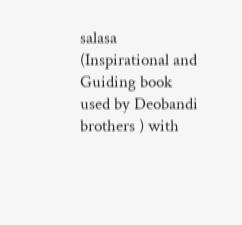salasa (Inspirational and Guiding book used by Deobandi brothers ) with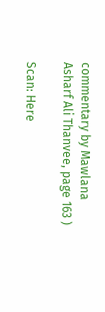commentary by Mawlana Asharf Ali Thanvee, page 163 )

Scan: Here